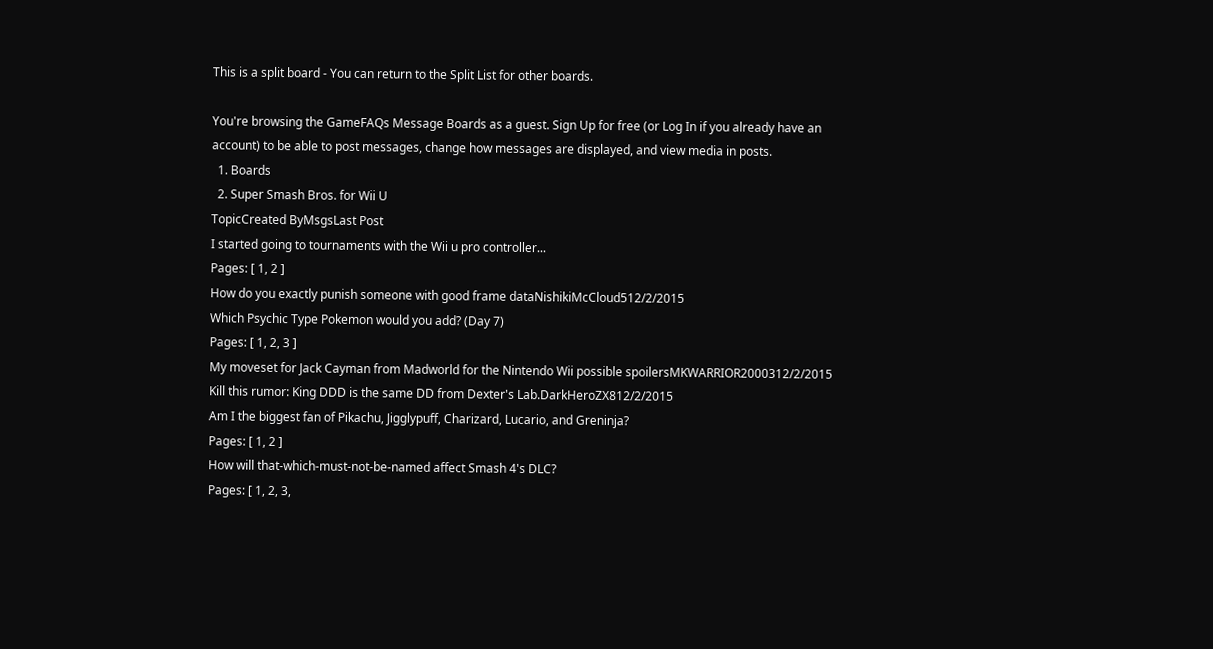This is a split board - You can return to the Split List for other boards.

You're browsing the GameFAQs Message Boards as a guest. Sign Up for free (or Log In if you already have an account) to be able to post messages, change how messages are displayed, and view media in posts.
  1. Boards
  2. Super Smash Bros. for Wii U
TopicCreated ByMsgsLast Post
I started going to tournaments with the Wii u pro controller...
Pages: [ 1, 2 ]
How do you exactly punish someone with good frame dataNishikiMcCloud512/2/2015
Which Psychic Type Pokemon would you add? (Day 7)
Pages: [ 1, 2, 3 ]
My moveset for Jack Cayman from Madworld for the Nintendo Wii possible spoilersMKWARRIOR2000312/2/2015
Kill this rumor: King DDD is the same DD from Dexter's Lab.DarkHeroZX812/2/2015
Am I the biggest fan of Pikachu, Jigglypuff, Charizard, Lucario, and Greninja?
Pages: [ 1, 2 ]
How will that-which-must-not-be-named affect Smash 4's DLC?
Pages: [ 1, 2, 3,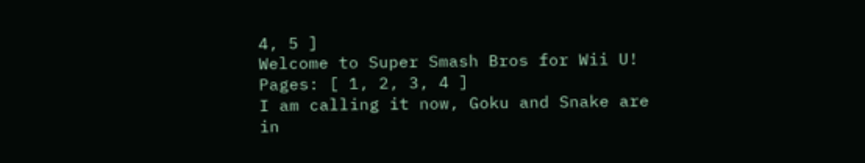4, 5 ]
Welcome to Super Smash Bros for Wii U!
Pages: [ 1, 2, 3, 4 ]
I am calling it now, Goku and Snake are in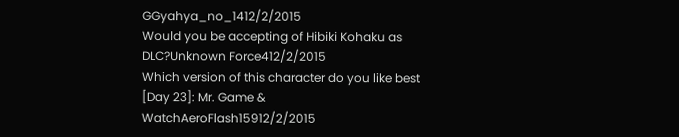GGyahya_no_1412/2/2015
Would you be accepting of Hibiki Kohaku as DLC?Unknown Force412/2/2015
Which version of this character do you like best [Day 23]: Mr. Game & WatchAeroFlash15912/2/2015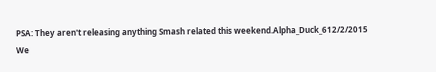PSA: They aren't releasing anything Smash related this weekend.Alpha_Duck_612/2/2015
We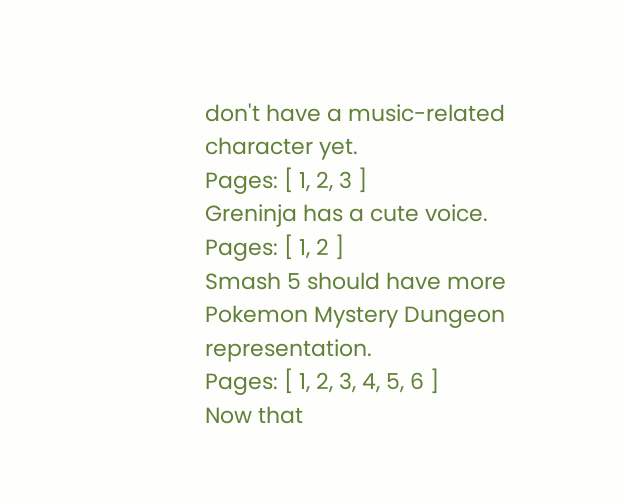don't have a music-related character yet.
Pages: [ 1, 2, 3 ]
Greninja has a cute voice.
Pages: [ 1, 2 ]
Smash 5 should have more Pokemon Mystery Dungeon representation.
Pages: [ 1, 2, 3, 4, 5, 6 ]
Now that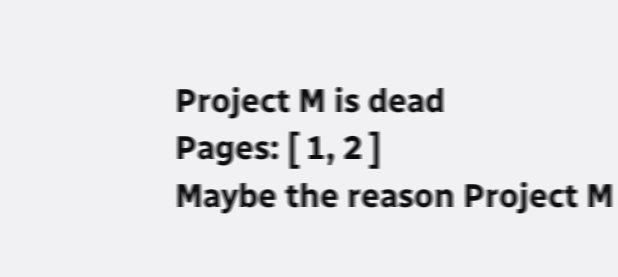Project M is dead
Pages: [ 1, 2 ]
Maybe the reason Project M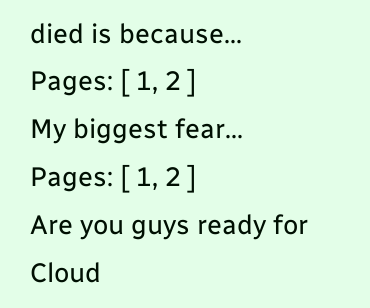died is because...
Pages: [ 1, 2 ]
My biggest fear...
Pages: [ 1, 2 ]
Are you guys ready for Cloud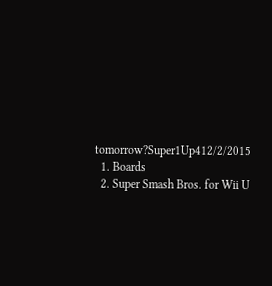tomorrow?Super1Up412/2/2015
  1. Boards
  2. Super Smash Bros. for Wii U